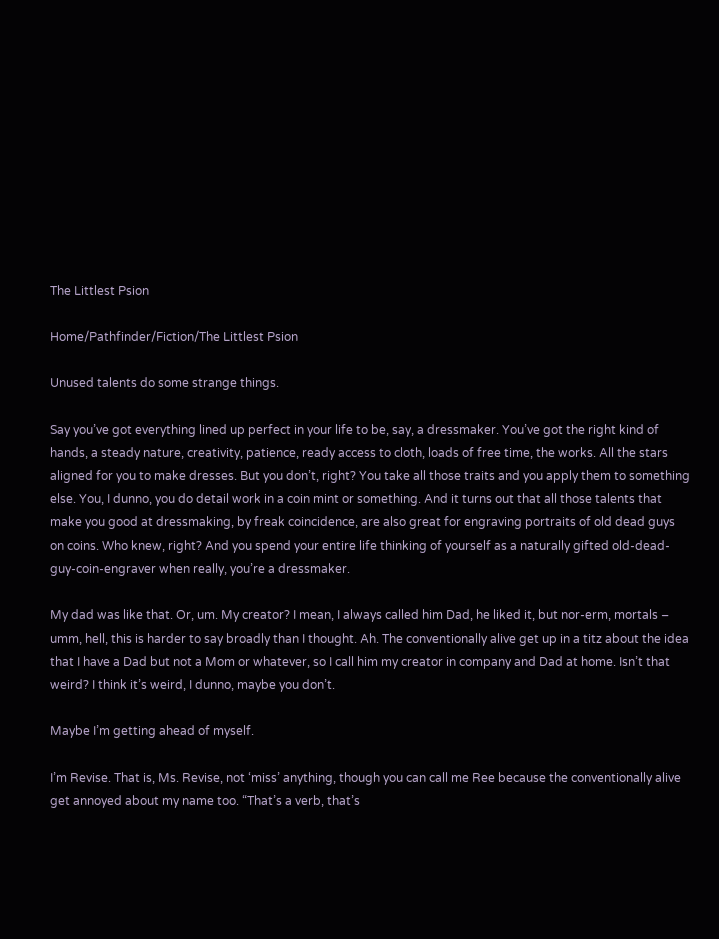The Littlest Psion

Home/Pathfinder/Fiction/The Littlest Psion

Unused talents do some strange things.

Say you’ve got everything lined up perfect in your life to be, say, a dressmaker. You’ve got the right kind of hands, a steady nature, creativity, patience, ready access to cloth, loads of free time, the works. All the stars aligned for you to make dresses. But you don’t, right? You take all those traits and you apply them to something else. You, I dunno, you do detail work in a coin mint or something. And it turns out that all those talents that make you good at dressmaking, by freak coincidence, are also great for engraving portraits of old dead guys on coins. Who knew, right? And you spend your entire life thinking of yourself as a naturally gifted old-dead-guy-coin-engraver when really, you’re a dressmaker.

My dad was like that. Or, um. My creator? I mean, I always called him Dad, he liked it, but nor-erm, mortals – umm, hell, this is harder to say broadly than I thought. Ah. The conventionally alive get up in a titz about the idea that I have a Dad but not a Mom or whatever, so I call him my creator in company and Dad at home. Isn’t that weird? I think it’s weird, I dunno, maybe you don’t.

Maybe I’m getting ahead of myself.

I’m Revise. That is, Ms. Revise, not ‘miss’ anything, though you can call me Ree because the conventionally alive get annoyed about my name too. “That’s a verb, that’s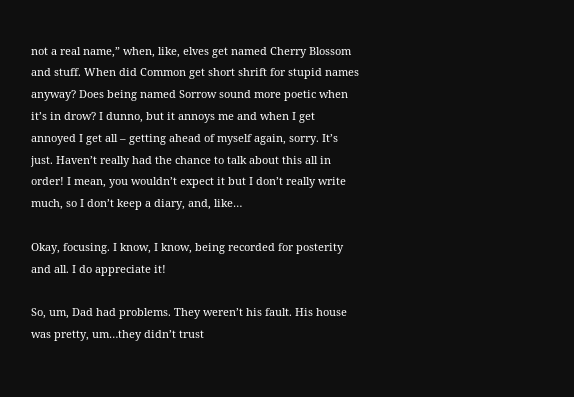not a real name,” when, like, elves get named Cherry Blossom and stuff. When did Common get short shrift for stupid names anyway? Does being named Sorrow sound more poetic when it’s in drow? I dunno, but it annoys me and when I get annoyed I get all – getting ahead of myself again, sorry. It’s just. Haven’t really had the chance to talk about this all in order! I mean, you wouldn’t expect it but I don’t really write much, so I don’t keep a diary, and, like…

Okay, focusing. I know, I know, being recorded for posterity and all. I do appreciate it!

So, um, Dad had problems. They weren’t his fault. His house was pretty, um…they didn’t trust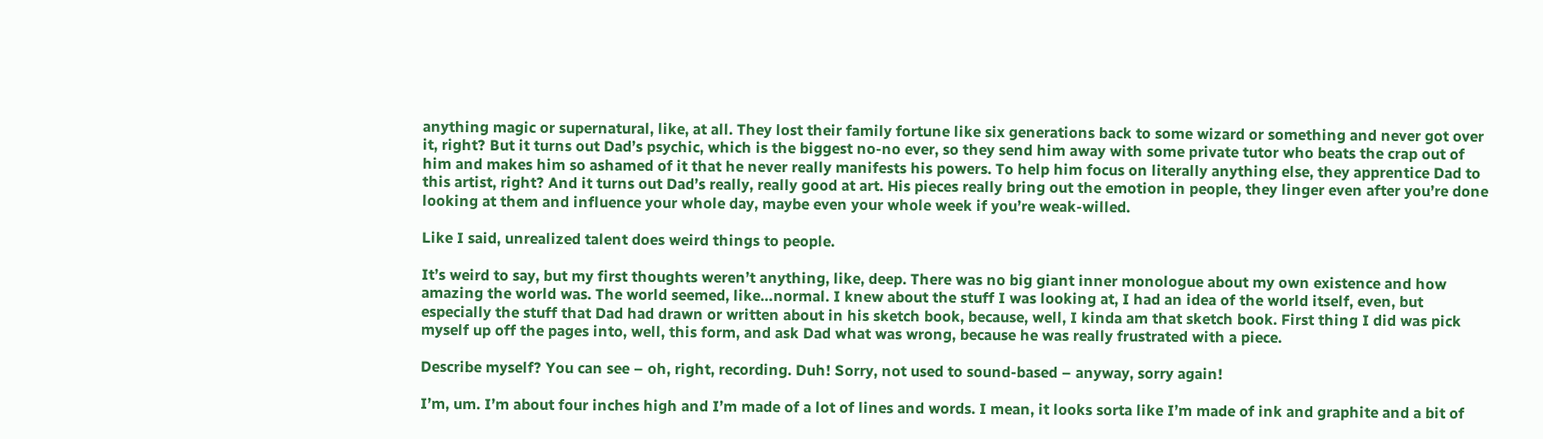anything magic or supernatural, like, at all. They lost their family fortune like six generations back to some wizard or something and never got over it, right? But it turns out Dad’s psychic, which is the biggest no-no ever, so they send him away with some private tutor who beats the crap out of him and makes him so ashamed of it that he never really manifests his powers. To help him focus on literally anything else, they apprentice Dad to this artist, right? And it turns out Dad’s really, really good at art. His pieces really bring out the emotion in people, they linger even after you’re done looking at them and influence your whole day, maybe even your whole week if you’re weak-willed.

Like I said, unrealized talent does weird things to people.

It’s weird to say, but my first thoughts weren’t anything, like, deep. There was no big giant inner monologue about my own existence and how amazing the world was. The world seemed, like…normal. I knew about the stuff I was looking at, I had an idea of the world itself, even, but especially the stuff that Dad had drawn or written about in his sketch book, because, well, I kinda am that sketch book. First thing I did was pick myself up off the pages into, well, this form, and ask Dad what was wrong, because he was really frustrated with a piece.

Describe myself? You can see – oh, right, recording. Duh! Sorry, not used to sound-based – anyway, sorry again!

I’m, um. I’m about four inches high and I’m made of a lot of lines and words. I mean, it looks sorta like I’m made of ink and graphite and a bit of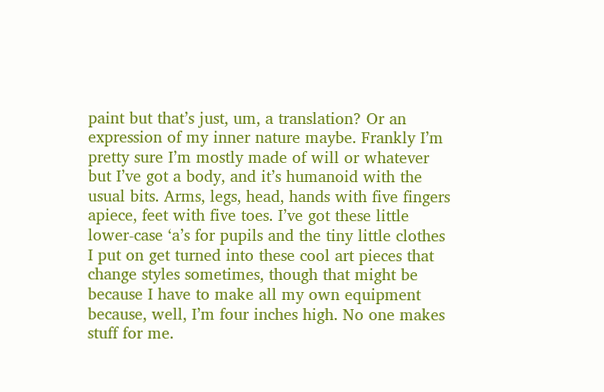paint but that’s just, um, a translation? Or an expression of my inner nature maybe. Frankly I’m pretty sure I’m mostly made of will or whatever but I’ve got a body, and it’s humanoid with the usual bits. Arms, legs, head, hands with five fingers apiece, feet with five toes. I’ve got these little lower-case ‘a’s for pupils and the tiny little clothes I put on get turned into these cool art pieces that change styles sometimes, though that might be because I have to make all my own equipment because, well, I’m four inches high. No one makes stuff for me.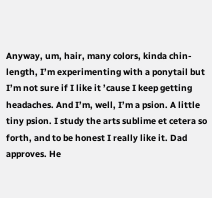Anyway, um, hair, many colors, kinda chin-length, I’m experimenting with a ponytail but I’m not sure if I like it ’cause I keep getting headaches. And I’m, well, I’m a psion. A little tiny psion. I study the arts sublime et cetera so forth, and to be honest I really like it. Dad approves. He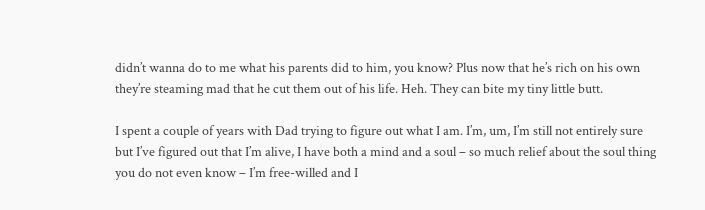didn’t wanna do to me what his parents did to him, you know? Plus now that he’s rich on his own they’re steaming mad that he cut them out of his life. Heh. They can bite my tiny little butt.

I spent a couple of years with Dad trying to figure out what I am. I’m, um, I’m still not entirely sure but I’ve figured out that I’m alive, I have both a mind and a soul – so much relief about the soul thing you do not even know – I’m free-willed and I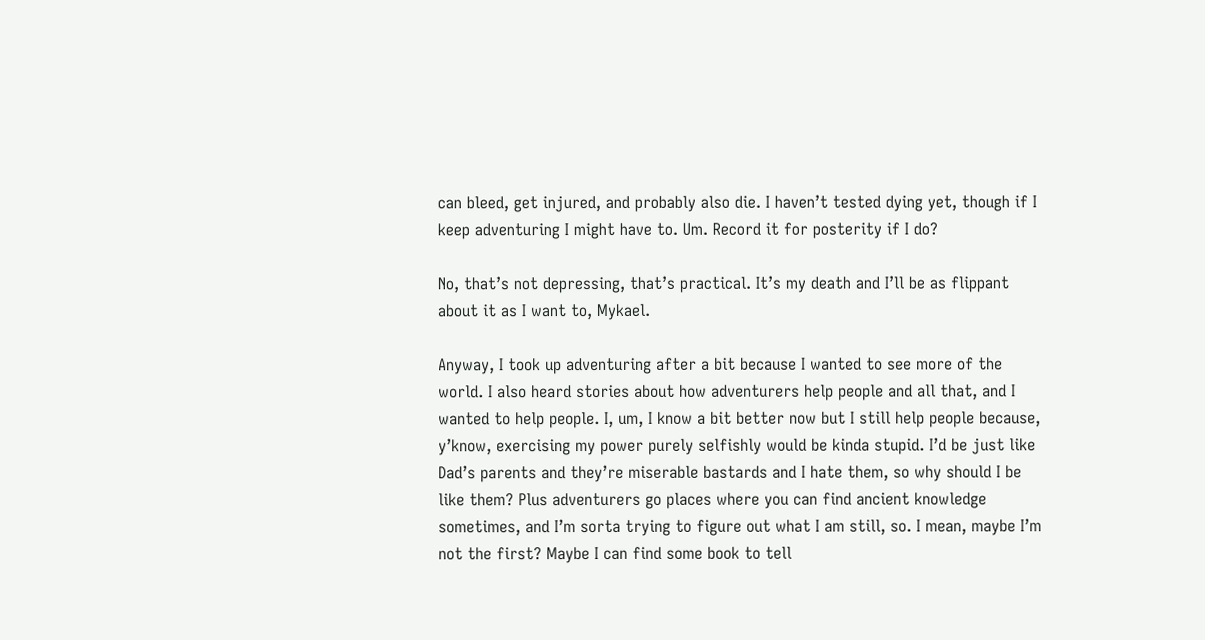can bleed, get injured, and probably also die. I haven’t tested dying yet, though if I keep adventuring I might have to. Um. Record it for posterity if I do?

No, that’s not depressing, that’s practical. It’s my death and I’ll be as flippant about it as I want to, Mykael.

Anyway, I took up adventuring after a bit because I wanted to see more of the world. I also heard stories about how adventurers help people and all that, and I wanted to help people. I, um, I know a bit better now but I still help people because, y’know, exercising my power purely selfishly would be kinda stupid. I’d be just like Dad’s parents and they’re miserable bastards and I hate them, so why should I be like them? Plus adventurers go places where you can find ancient knowledge sometimes, and I’m sorta trying to figure out what I am still, so. I mean, maybe I’m not the first? Maybe I can find some book to tell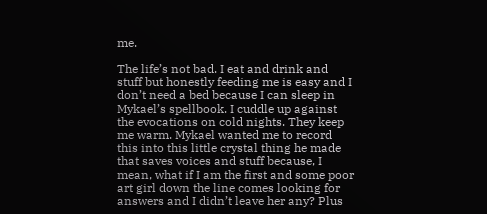me.

The life’s not bad. I eat and drink and stuff but honestly feeding me is easy and I don’t need a bed because I can sleep in Mykael’s spellbook. I cuddle up against the evocations on cold nights. They keep me warm. Mykael wanted me to record this into this little crystal thing he made that saves voices and stuff because, I mean, what if I am the first and some poor art girl down the line comes looking for answers and I didn’t leave her any? Plus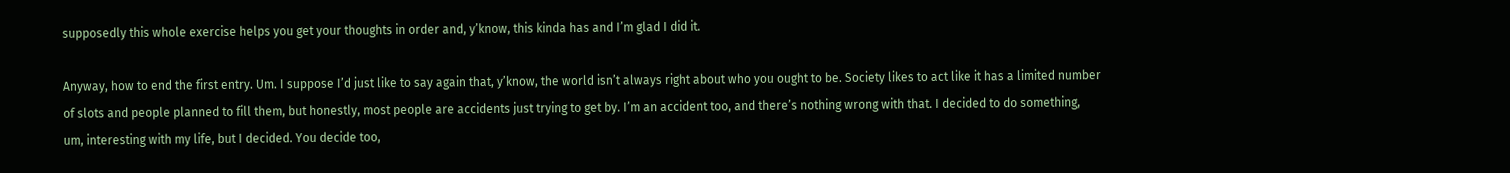supposedly this whole exercise helps you get your thoughts in order and, y’know, this kinda has and I’m glad I did it.

Anyway, how to end the first entry. Um. I suppose I’d just like to say again that, y’know, the world isn’t always right about who you ought to be. Society likes to act like it has a limited number of slots and people planned to fill them, but honestly, most people are accidents just trying to get by. I’m an accident too, and there’s nothing wrong with that. I decided to do something, um, interesting with my life, but I decided. You decide too,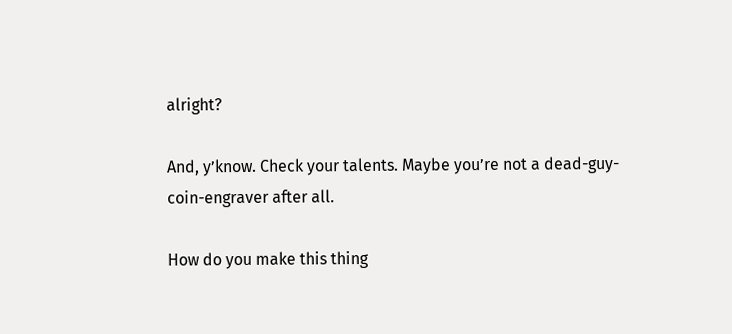alright?

And, y’know. Check your talents. Maybe you’re not a dead-guy-coin-engraver after all.

How do you make this thing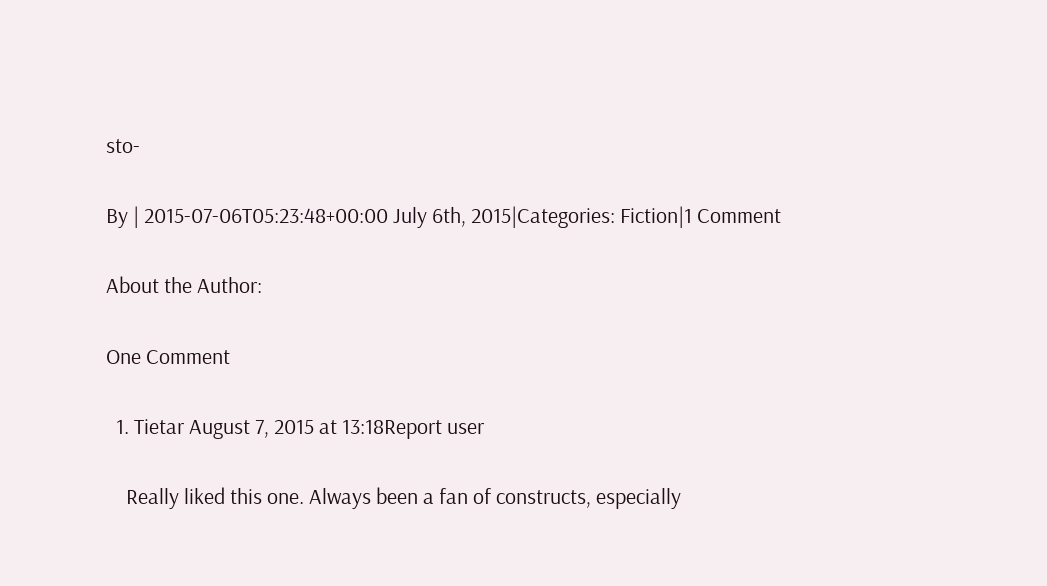sto-

By | 2015-07-06T05:23:48+00:00 July 6th, 2015|Categories: Fiction|1 Comment

About the Author:

One Comment

  1. Tietar August 7, 2015 at 13:18Report user

    Really liked this one. Always been a fan of constructs, especially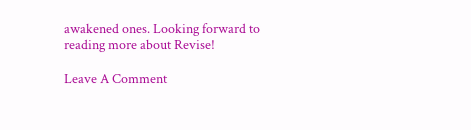awakened ones. Looking forward to reading more about Revise!

Leave A Comment